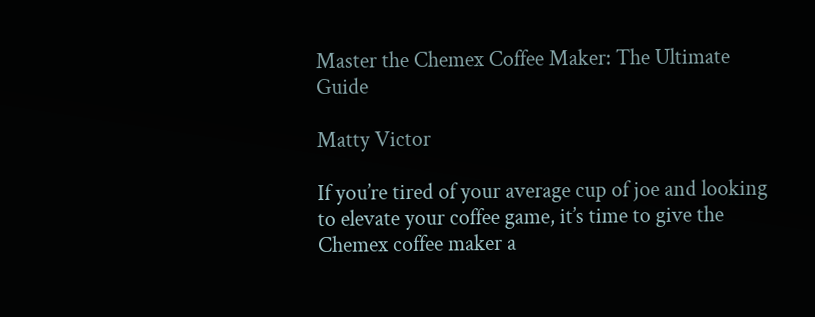Master the Chemex Coffee Maker: The Ultimate Guide

Matty Victor

If you’re tired of your average cup of joe and looking to elevate your coffee game, it’s time to give the Chemex coffee maker a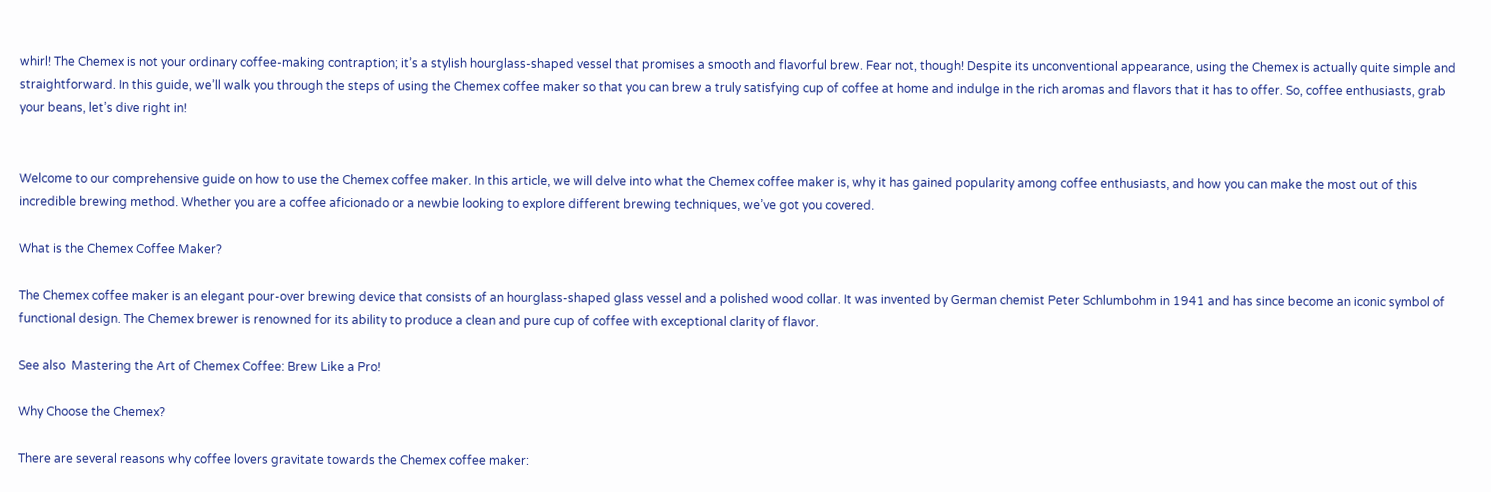whirl! The Chemex is not your ordinary coffee-making contraption; it’s a stylish hourglass-shaped vessel that promises a smooth and flavorful brew. Fear not, though! Despite its unconventional appearance, using the Chemex is actually quite simple and straightforward. In this guide, we’ll walk you through the steps of using the Chemex coffee maker so that you can brew a truly satisfying cup of coffee at home and indulge in the rich aromas and flavors that it has to offer. So, coffee enthusiasts, grab your beans, let’s dive right in!


Welcome to our comprehensive guide on how to use the Chemex coffee maker. In this article, we will delve into what the Chemex coffee maker is, why it has gained popularity among coffee enthusiasts, and how you can make the most out of this incredible brewing method. Whether you are a coffee aficionado or a newbie looking to explore different brewing techniques, we’ve got you covered.

What is the Chemex Coffee Maker?

The Chemex coffee maker is an elegant pour-over brewing device that consists of an hourglass-shaped glass vessel and a polished wood collar. It was invented by German chemist Peter Schlumbohm in 1941 and has since become an iconic symbol of functional design. The Chemex brewer is renowned for its ability to produce a clean and pure cup of coffee with exceptional clarity of flavor.

See also  Mastering the Art of Chemex Coffee: Brew Like a Pro!

Why Choose the Chemex?

There are several reasons why coffee lovers gravitate towards the Chemex coffee maker: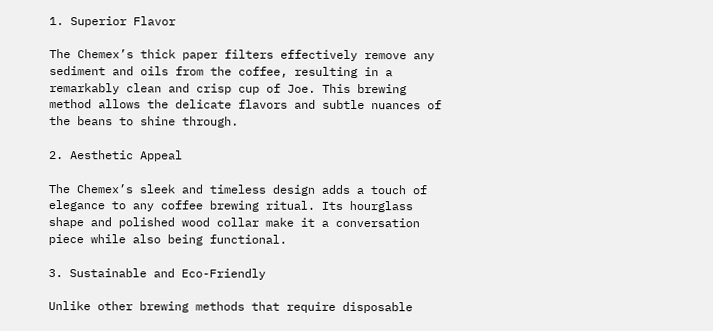1. Superior Flavor

The Chemex’s thick paper filters effectively remove any sediment and oils from the coffee, resulting in a remarkably clean and crisp cup of Joe. This brewing method allows the delicate flavors and subtle nuances of the beans to shine through.

2. Aesthetic Appeal

The Chemex’s sleek and timeless design adds a touch of elegance to any coffee brewing ritual. Its hourglass shape and polished wood collar make it a conversation piece while also being functional.

3. Sustainable and Eco-Friendly

Unlike other brewing methods that require disposable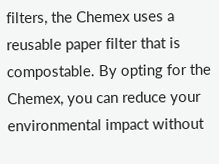filters, the Chemex uses a reusable paper filter that is compostable. By opting for the Chemex, you can reduce your environmental impact without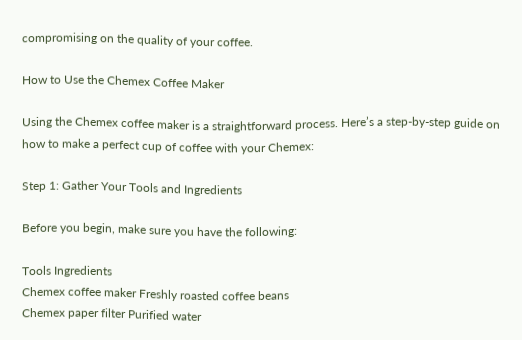compromising on the quality of your coffee.

How to Use the Chemex Coffee Maker

Using the Chemex coffee maker is a straightforward process. Here’s a step-by-step guide on how to make a perfect cup of coffee with your Chemex:

Step 1: Gather Your Tools and Ingredients

Before you begin, make sure you have the following:

Tools Ingredients
Chemex coffee maker Freshly roasted coffee beans
Chemex paper filter Purified water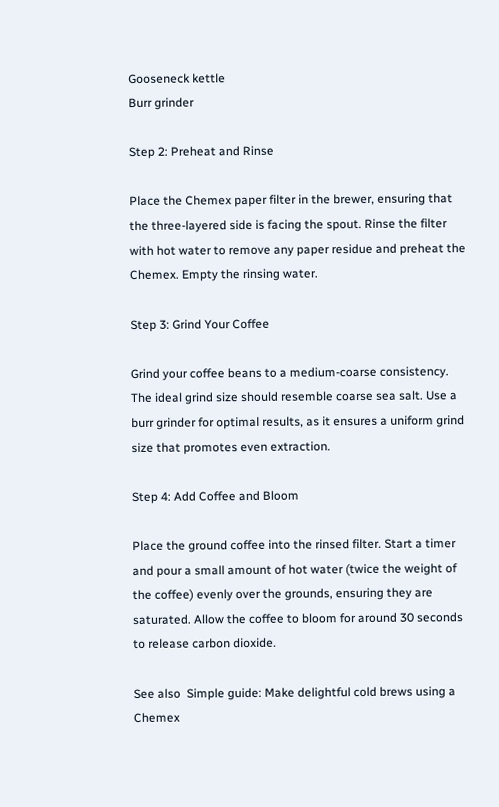Gooseneck kettle
Burr grinder

Step 2: Preheat and Rinse

Place the Chemex paper filter in the brewer, ensuring that the three-layered side is facing the spout. Rinse the filter with hot water to remove any paper residue and preheat the Chemex. Empty the rinsing water.

Step 3: Grind Your Coffee

Grind your coffee beans to a medium-coarse consistency. The ideal grind size should resemble coarse sea salt. Use a burr grinder for optimal results, as it ensures a uniform grind size that promotes even extraction.

Step 4: Add Coffee and Bloom

Place the ground coffee into the rinsed filter. Start a timer and pour a small amount of hot water (twice the weight of the coffee) evenly over the grounds, ensuring they are saturated. Allow the coffee to bloom for around 30 seconds to release carbon dioxide.

See also  Simple guide: Make delightful cold brews using a Chemex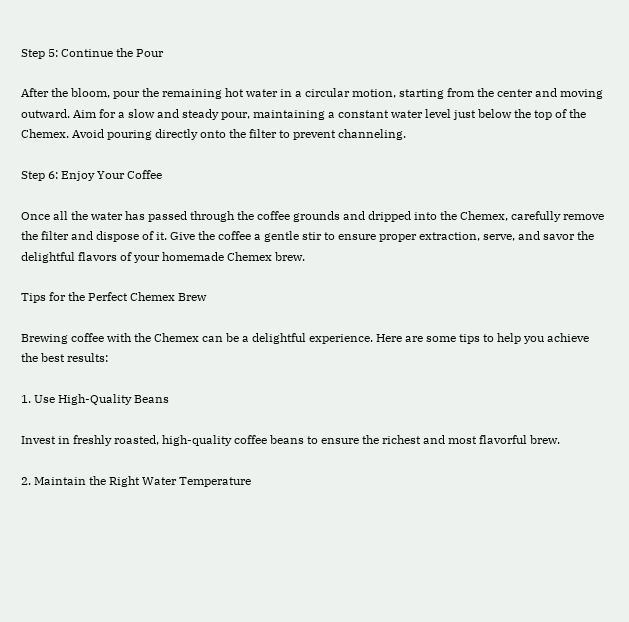Step 5: Continue the Pour

After the bloom, pour the remaining hot water in a circular motion, starting from the center and moving outward. Aim for a slow and steady pour, maintaining a constant water level just below the top of the Chemex. Avoid pouring directly onto the filter to prevent channeling.

Step 6: Enjoy Your Coffee

Once all the water has passed through the coffee grounds and dripped into the Chemex, carefully remove the filter and dispose of it. Give the coffee a gentle stir to ensure proper extraction, serve, and savor the delightful flavors of your homemade Chemex brew.

Tips for the Perfect Chemex Brew

Brewing coffee with the Chemex can be a delightful experience. Here are some tips to help you achieve the best results:

1. Use High-Quality Beans

Invest in freshly roasted, high-quality coffee beans to ensure the richest and most flavorful brew.

2. Maintain the Right Water Temperature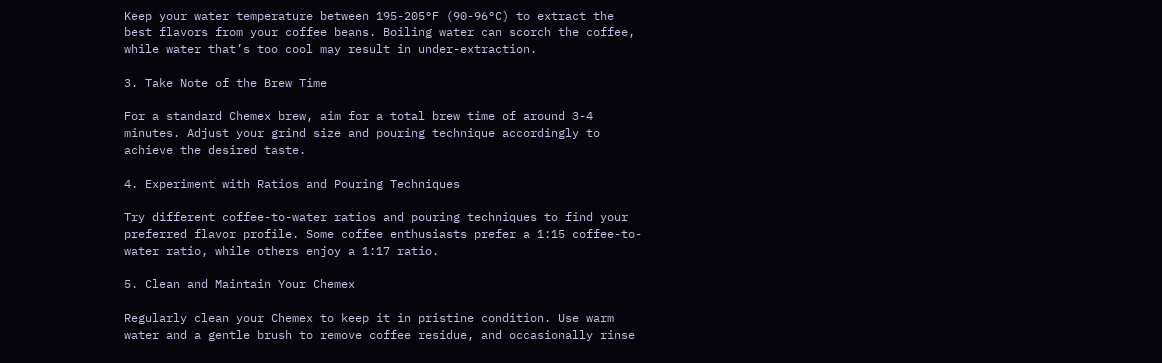Keep your water temperature between 195-205°F (90-96°C) to extract the best flavors from your coffee beans. Boiling water can scorch the coffee, while water that’s too cool may result in under-extraction.

3. Take Note of the Brew Time

For a standard Chemex brew, aim for a total brew time of around 3-4 minutes. Adjust your grind size and pouring technique accordingly to achieve the desired taste.

4. Experiment with Ratios and Pouring Techniques

Try different coffee-to-water ratios and pouring techniques to find your preferred flavor profile. Some coffee enthusiasts prefer a 1:15 coffee-to-water ratio, while others enjoy a 1:17 ratio.

5. Clean and Maintain Your Chemex

Regularly clean your Chemex to keep it in pristine condition. Use warm water and a gentle brush to remove coffee residue, and occasionally rinse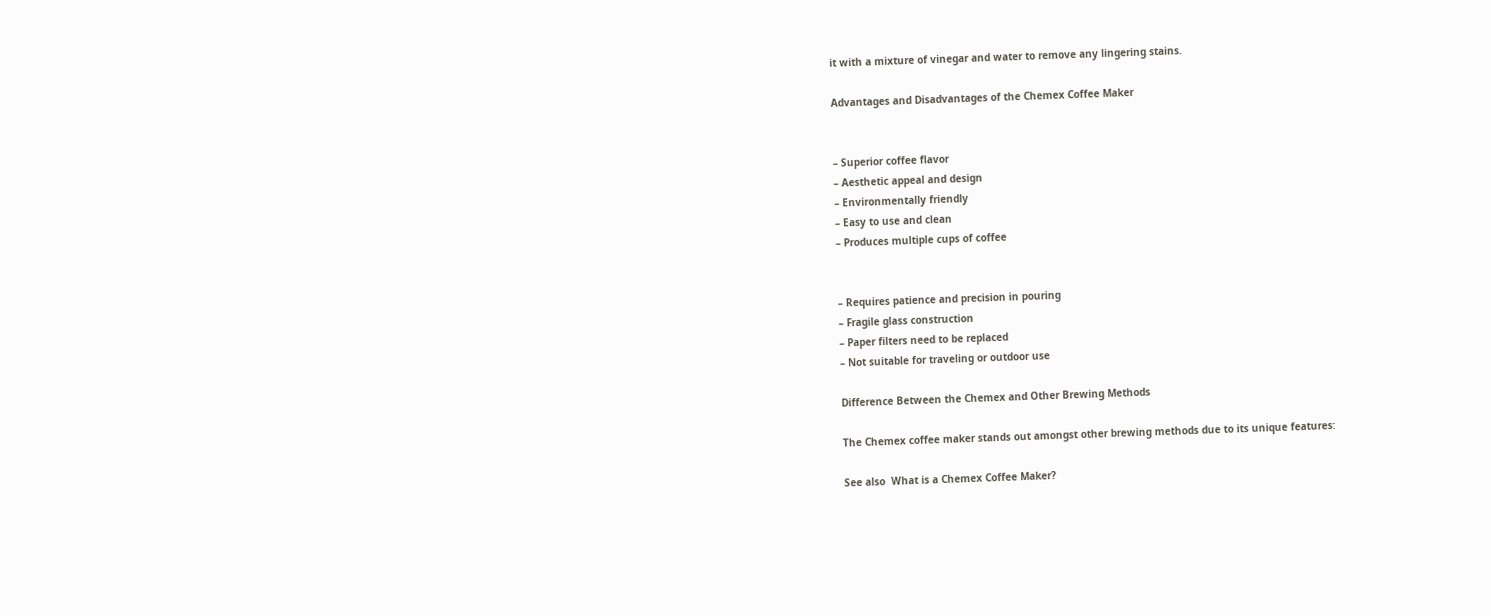it with a mixture of vinegar and water to remove any lingering stains.

Advantages and Disadvantages of the Chemex Coffee Maker


– Superior coffee flavor
– Aesthetic appeal and design
– Environmentally friendly
– Easy to use and clean
– Produces multiple cups of coffee


– Requires patience and precision in pouring
– Fragile glass construction
– Paper filters need to be replaced
– Not suitable for traveling or outdoor use

Difference Between the Chemex and Other Brewing Methods

The Chemex coffee maker stands out amongst other brewing methods due to its unique features:

See also  What is a Chemex Coffee Maker?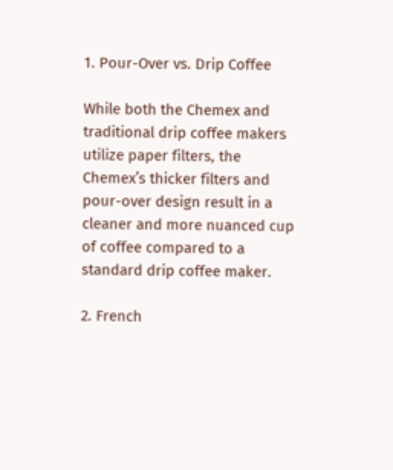1. Pour-Over vs. Drip Coffee

While both the Chemex and traditional drip coffee makers utilize paper filters, the Chemex’s thicker filters and pour-over design result in a cleaner and more nuanced cup of coffee compared to a standard drip coffee maker.

2. French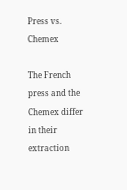Press vs. Chemex

The French press and the Chemex differ in their extraction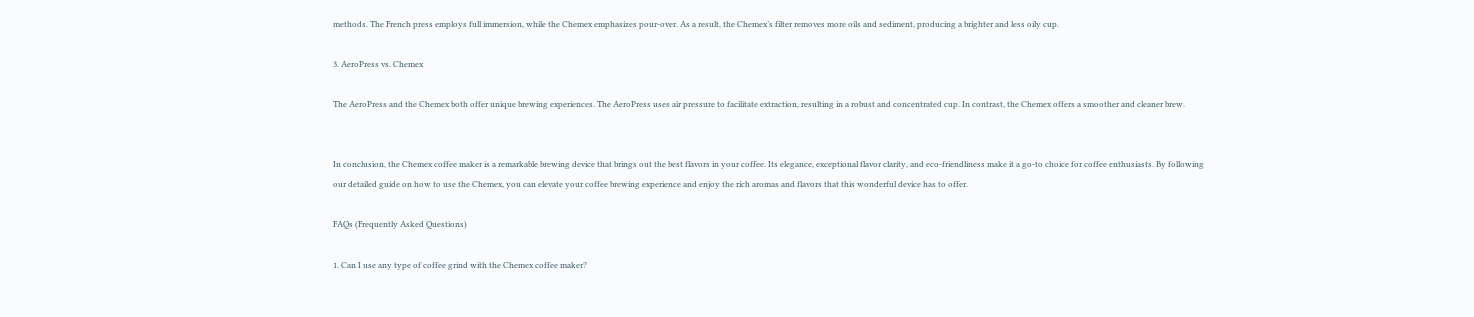methods. The French press employs full immersion, while the Chemex emphasizes pour-over. As a result, the Chemex’s filter removes more oils and sediment, producing a brighter and less oily cup.

3. AeroPress vs. Chemex

The AeroPress and the Chemex both offer unique brewing experiences. The AeroPress uses air pressure to facilitate extraction, resulting in a robust and concentrated cup. In contrast, the Chemex offers a smoother and cleaner brew.


In conclusion, the Chemex coffee maker is a remarkable brewing device that brings out the best flavors in your coffee. Its elegance, exceptional flavor clarity, and eco-friendliness make it a go-to choice for coffee enthusiasts. By following our detailed guide on how to use the Chemex, you can elevate your coffee brewing experience and enjoy the rich aromas and flavors that this wonderful device has to offer.

FAQs (Frequently Asked Questions)

1. Can I use any type of coffee grind with the Chemex coffee maker?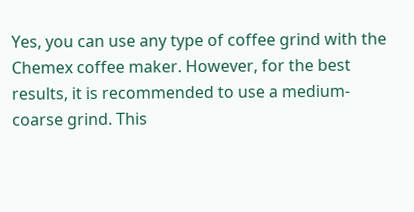Yes, you can use any type of coffee grind with the Chemex coffee maker. However, for the best results, it is recommended to use a medium-coarse grind. This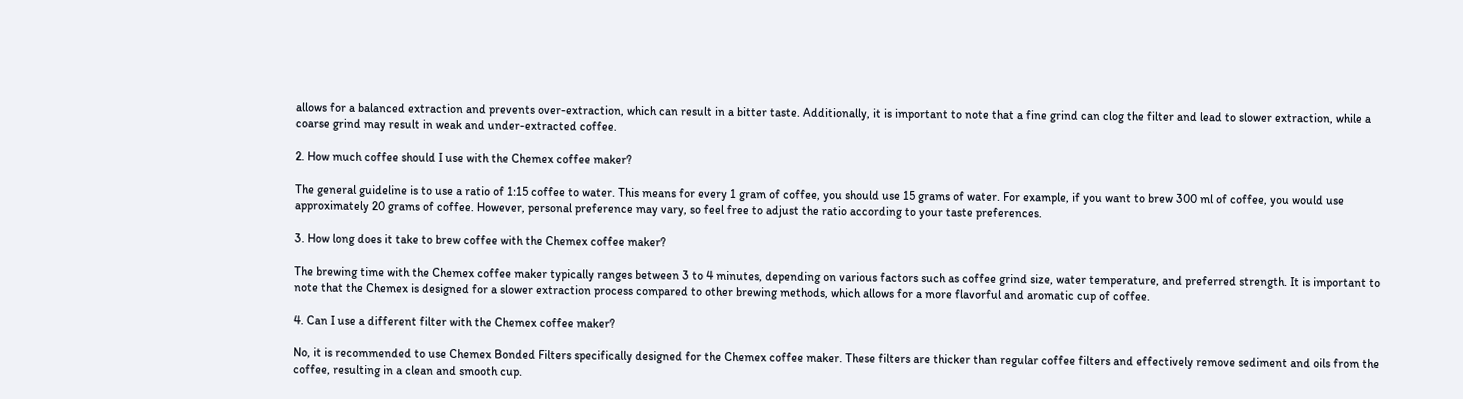allows for a balanced extraction and prevents over-extraction, which can result in a bitter taste. Additionally, it is important to note that a fine grind can clog the filter and lead to slower extraction, while a coarse grind may result in weak and under-extracted coffee.

2. How much coffee should I use with the Chemex coffee maker?

The general guideline is to use a ratio of 1:15 coffee to water. This means for every 1 gram of coffee, you should use 15 grams of water. For example, if you want to brew 300 ml of coffee, you would use approximately 20 grams of coffee. However, personal preference may vary, so feel free to adjust the ratio according to your taste preferences.

3. How long does it take to brew coffee with the Chemex coffee maker?

The brewing time with the Chemex coffee maker typically ranges between 3 to 4 minutes, depending on various factors such as coffee grind size, water temperature, and preferred strength. It is important to note that the Chemex is designed for a slower extraction process compared to other brewing methods, which allows for a more flavorful and aromatic cup of coffee.

4. Can I use a different filter with the Chemex coffee maker?

No, it is recommended to use Chemex Bonded Filters specifically designed for the Chemex coffee maker. These filters are thicker than regular coffee filters and effectively remove sediment and oils from the coffee, resulting in a clean and smooth cup.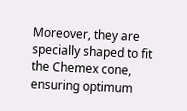Moreover, they are specially shaped to fit the Chemex cone, ensuring optimum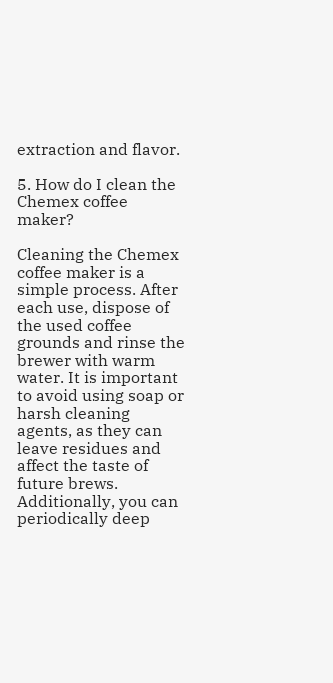extraction and flavor.

5. How do I clean the Chemex coffee maker?

Cleaning the Chemex coffee maker is a simple process. After each use, dispose of the used coffee grounds and rinse the brewer with warm water. It is important to avoid using soap or harsh cleaning agents, as they can leave residues and affect the taste of future brews. Additionally, you can periodically deep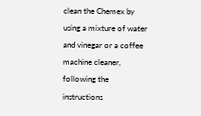clean the Chemex by using a mixture of water and vinegar or a coffee machine cleaner, following the instructions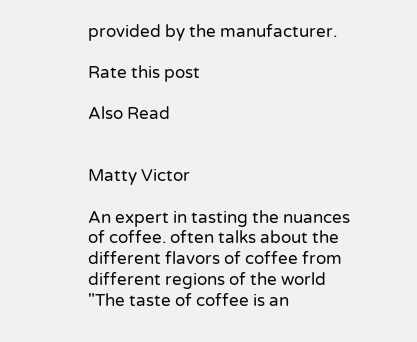provided by the manufacturer.

Rate this post

Also Read


Matty Victor

An expert in tasting the nuances of coffee. often talks about the different flavors of coffee from different regions of the world "The taste of coffee is an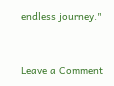endless journey."


Leave a Comment